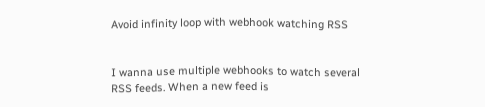Avoid infinity loop with webhook watching RSS


I wanna use multiple webhooks to watch several RSS feeds. When a new feed is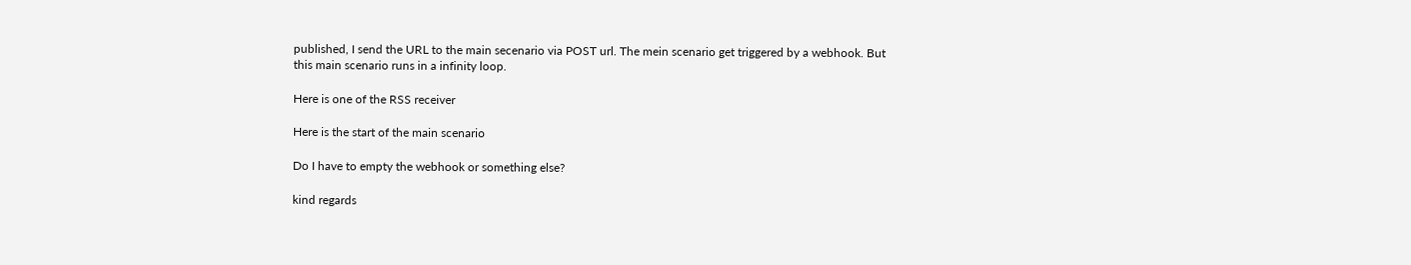published, I send the URL to the main secenario via POST url. The mein scenario get triggered by a webhook. But this main scenario runs in a infinity loop.

Here is one of the RSS receiver

Here is the start of the main scenario

Do I have to empty the webhook or something else?

kind regards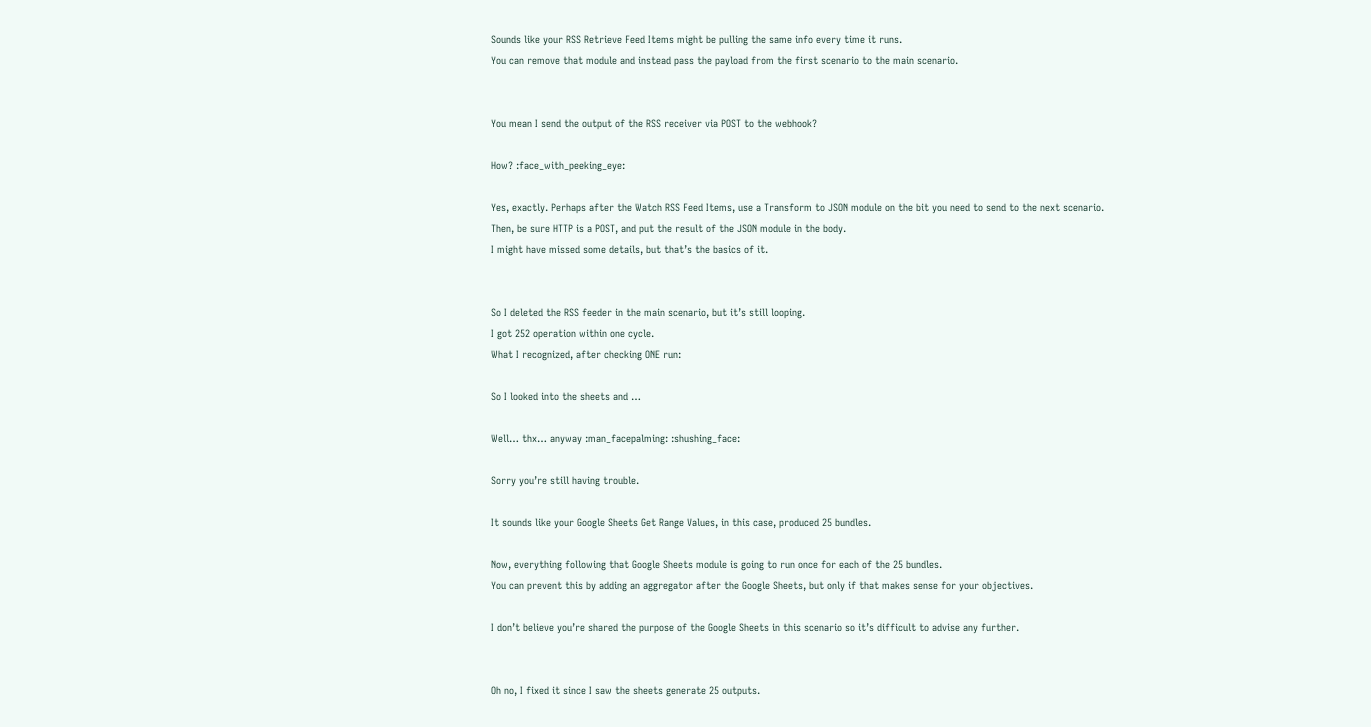Sounds like your RSS Retrieve Feed Items might be pulling the same info every time it runs.
You can remove that module and instead pass the payload from the first scenario to the main scenario.


You mean I send the output of the RSS receiver via POST to the webhook?

How? :face_with_peeking_eye:

Yes, exactly. Perhaps after the Watch RSS Feed Items, use a Transform to JSON module on the bit you need to send to the next scenario.
Then, be sure HTTP is a POST, and put the result of the JSON module in the body.
I might have missed some details, but that’s the basics of it.


So I deleted the RSS feeder in the main scenario, but it’s still looping.
I got 252 operation within one cycle.
What I recognized, after checking ONE run:

So I looked into the sheets and …

Well… thx… anyway :man_facepalming: :shushing_face:

Sorry you’re still having trouble.

It sounds like your Google Sheets Get Range Values, in this case, produced 25 bundles.

Now, everything following that Google Sheets module is going to run once for each of the 25 bundles.
You can prevent this by adding an aggregator after the Google Sheets, but only if that makes sense for your objectives.

I don’t believe you’re shared the purpose of the Google Sheets in this scenario so it’s difficult to advise any further.


Oh no, I fixed it since I saw the sheets generate 25 outputs.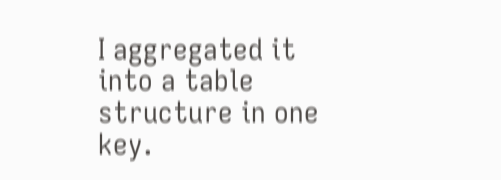I aggregated it into a table structure in one key.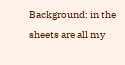Background: in the sheets are all my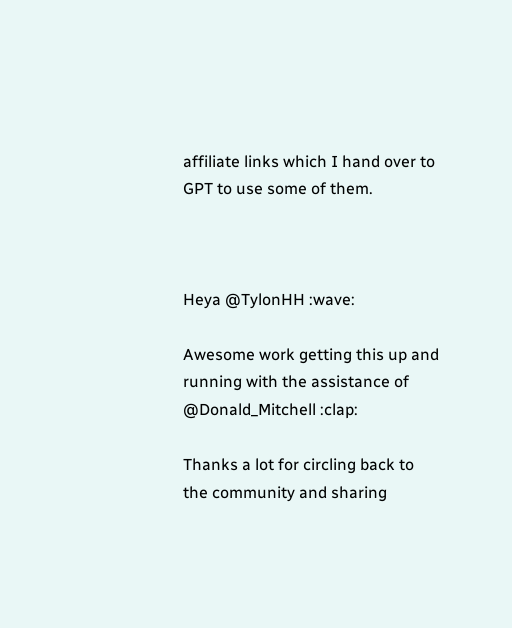affiliate links which I hand over to GPT to use some of them.



Heya @TylonHH :wave:

Awesome work getting this up and running with the assistance of @Donald_Mitchell :clap:

Thanks a lot for circling back to the community and sharing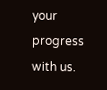your progress with us.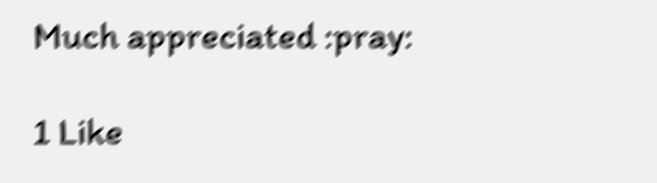Much appreciated :pray:

1 Like